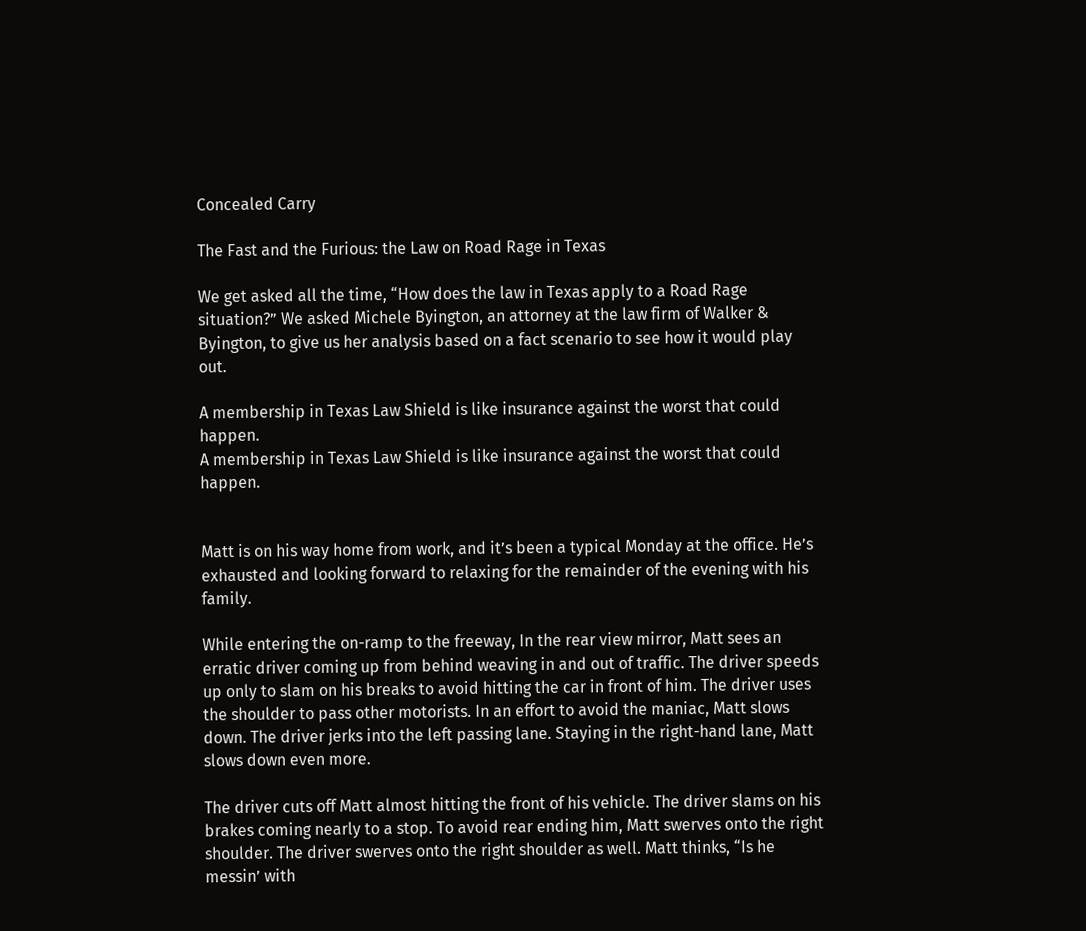Concealed Carry

The Fast and the Furious: the Law on Road Rage in Texas

We get asked all the time, “How does the law in Texas apply to a Road Rage situation?” We asked Michele Byington, an attorney at the law firm of Walker & Byington, to give us her analysis based on a fact scenario to see how it would play out.

A membership in Texas Law Shield is like insurance against the worst that could happen.
A membership in Texas Law Shield is like insurance against the worst that could happen.


Matt is on his way home from work, and it’s been a typical Monday at the office. He’s exhausted and looking forward to relaxing for the remainder of the evening with his family.

While entering the on-ramp to the freeway, In the rear view mirror, Matt sees an erratic driver coming up from behind weaving in and out of traffic. The driver speeds up only to slam on his breaks to avoid hitting the car in front of him. The driver uses the shoulder to pass other motorists. In an effort to avoid the maniac, Matt slows down. The driver jerks into the left passing lane. Staying in the right-hand lane, Matt slows down even more.

The driver cuts off Matt almost hitting the front of his vehicle. The driver slams on his brakes coming nearly to a stop. To avoid rear ending him, Matt swerves onto the right shoulder. The driver swerves onto the right shoulder as well. Matt thinks, “Is he messin’ with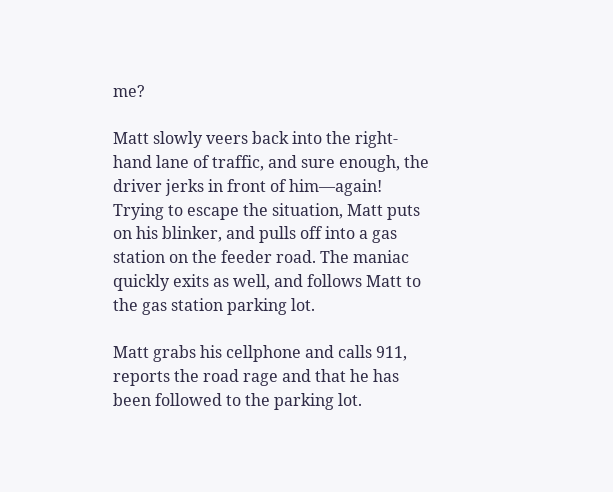me?

Matt slowly veers back into the right-hand lane of traffic, and sure enough, the driver jerks in front of him—again! Trying to escape the situation, Matt puts on his blinker, and pulls off into a gas station on the feeder road. The maniac quickly exits as well, and follows Matt to the gas station parking lot.

Matt grabs his cellphone and calls 911, reports the road rage and that he has been followed to the parking lot.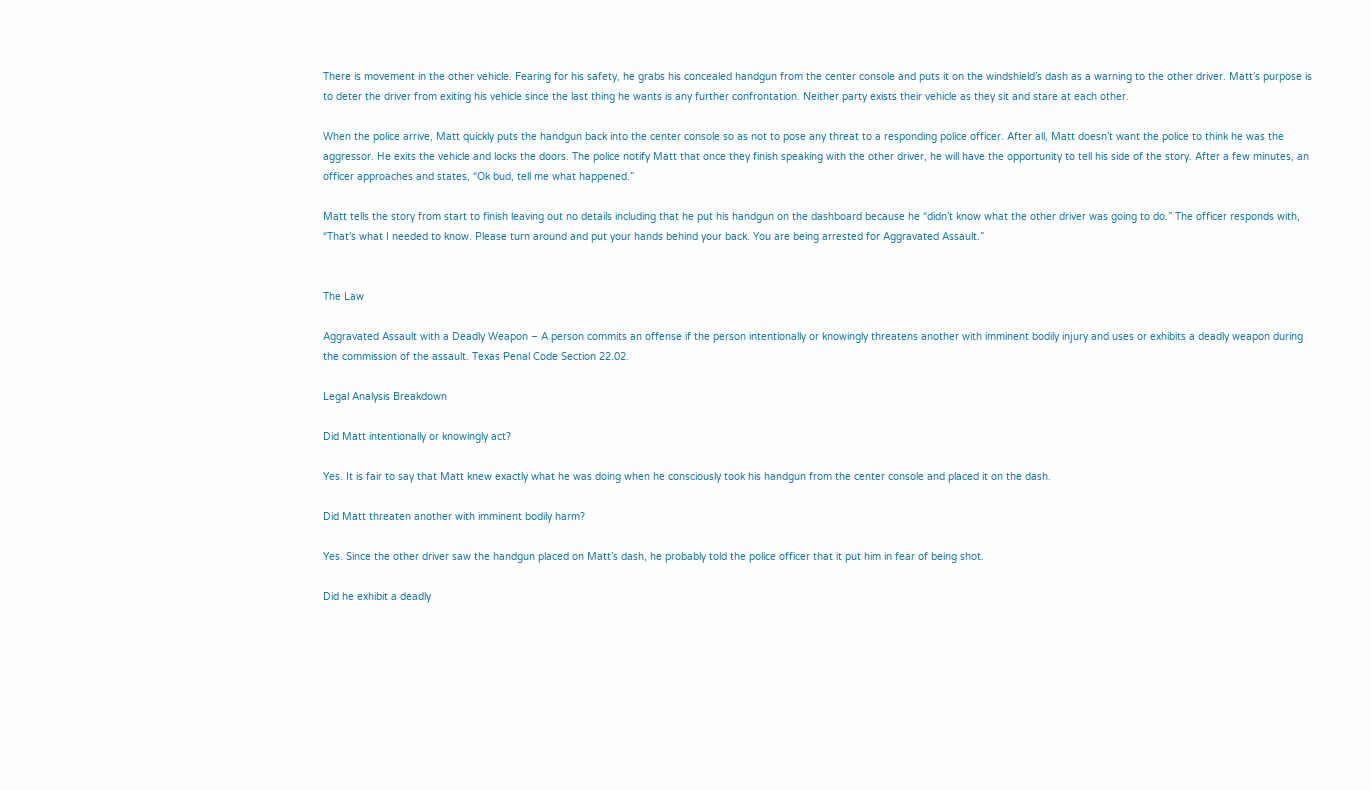There is movement in the other vehicle. Fearing for his safety, he grabs his concealed handgun from the center console and puts it on the windshield’s dash as a warning to the other driver. Matt’s purpose is to deter the driver from exiting his vehicle since the last thing he wants is any further confrontation. Neither party exists their vehicle as they sit and stare at each other.

When the police arrive, Matt quickly puts the handgun back into the center console so as not to pose any threat to a responding police officer. After all, Matt doesn’t want the police to think he was the aggressor. He exits the vehicle and locks the doors. The police notify Matt that once they finish speaking with the other driver, he will have the opportunity to tell his side of the story. After a few minutes, an officer approaches and states, “Ok bud, tell me what happened.”

Matt tells the story from start to finish leaving out no details including that he put his handgun on the dashboard because he “didn’t know what the other driver was going to do.” The officer responds with, “That’s what I needed to know. Please turn around and put your hands behind your back. You are being arrested for Aggravated Assault.”


The Law

Aggravated Assault with a Deadly Weapon – A person commits an offense if the person intentionally or knowingly threatens another with imminent bodily injury and uses or exhibits a deadly weapon during the commission of the assault. Texas Penal Code Section 22.02.

Legal Analysis Breakdown

Did Matt intentionally or knowingly act?

Yes. It is fair to say that Matt knew exactly what he was doing when he consciously took his handgun from the center console and placed it on the dash.

Did Matt threaten another with imminent bodily harm?

Yes. Since the other driver saw the handgun placed on Matt’s dash, he probably told the police officer that it put him in fear of being shot.

Did he exhibit a deadly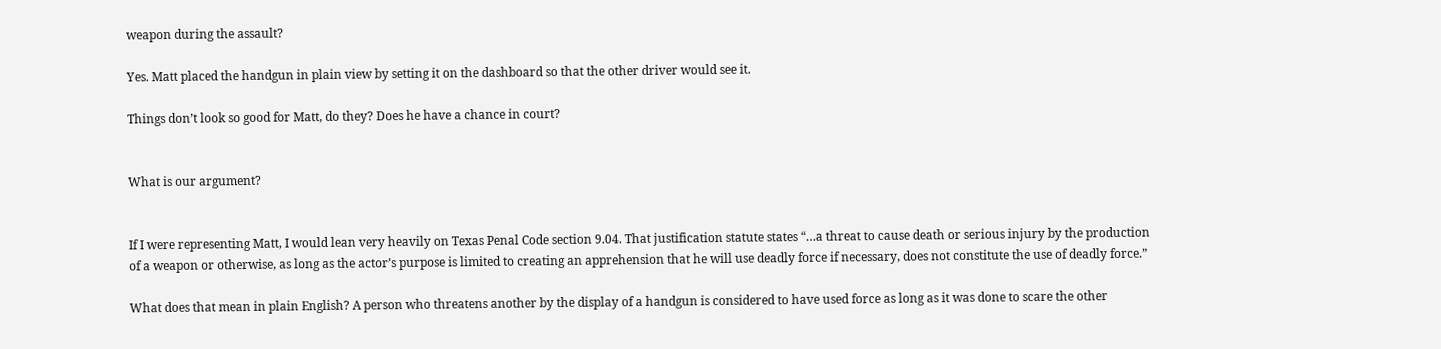weapon during the assault?

Yes. Matt placed the handgun in plain view by setting it on the dashboard so that the other driver would see it.

Things don’t look so good for Matt, do they? Does he have a chance in court?


What is our argument?


If I were representing Matt, I would lean very heavily on Texas Penal Code section 9.04. That justification statute states “…a threat to cause death or serious injury by the production of a weapon or otherwise, as long as the actor’s purpose is limited to creating an apprehension that he will use deadly force if necessary, does not constitute the use of deadly force.”

What does that mean in plain English? A person who threatens another by the display of a handgun is considered to have used force as long as it was done to scare the other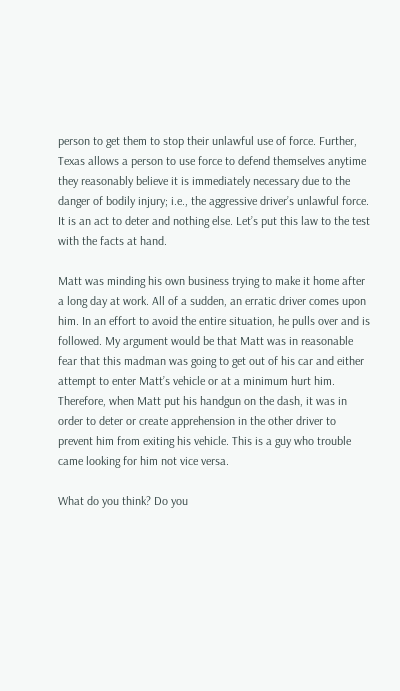person to get them to stop their unlawful use of force. Further, Texas allows a person to use force to defend themselves anytime they reasonably believe it is immediately necessary due to the danger of bodily injury; i.e., the aggressive driver’s unlawful force. It is an act to deter and nothing else. Let’s put this law to the test with the facts at hand.

Matt was minding his own business trying to make it home after a long day at work. All of a sudden, an erratic driver comes upon him. In an effort to avoid the entire situation, he pulls over and is followed. My argument would be that Matt was in reasonable fear that this madman was going to get out of his car and either attempt to enter Matt’s vehicle or at a minimum hurt him. Therefore, when Matt put his handgun on the dash, it was in order to deter or create apprehension in the other driver to prevent him from exiting his vehicle. This is a guy who trouble came looking for him not vice versa.

What do you think? Do you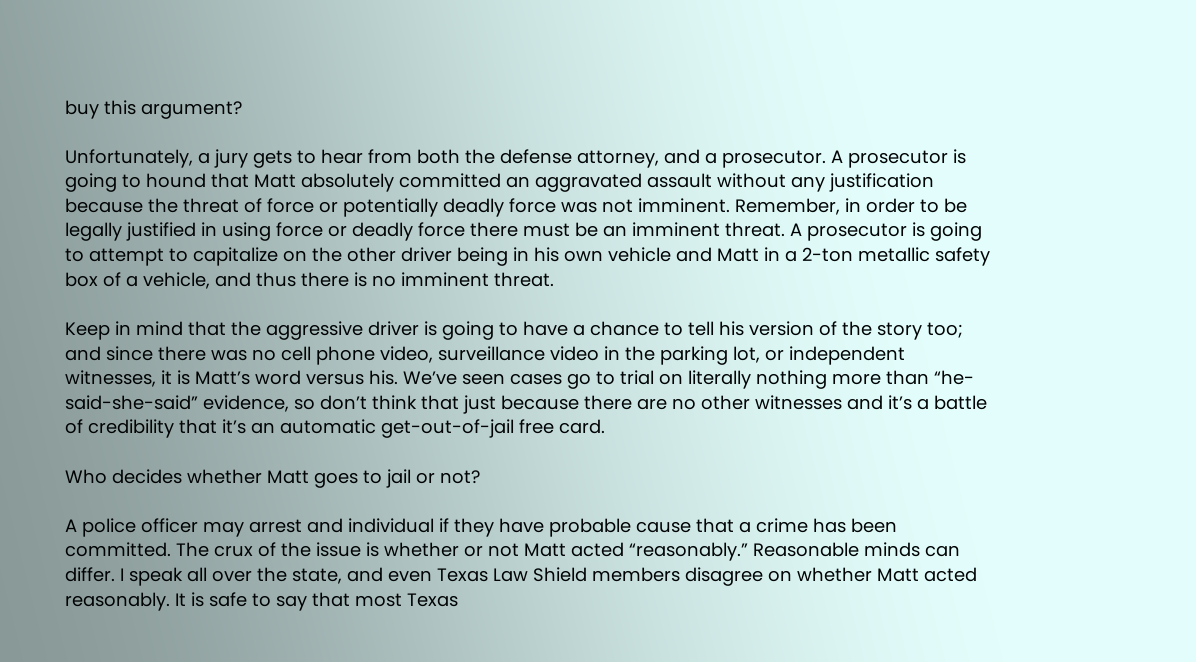buy this argument?

Unfortunately, a jury gets to hear from both the defense attorney, and a prosecutor. A prosecutor is going to hound that Matt absolutely committed an aggravated assault without any justification because the threat of force or potentially deadly force was not imminent. Remember, in order to be legally justified in using force or deadly force there must be an imminent threat. A prosecutor is going to attempt to capitalize on the other driver being in his own vehicle and Matt in a 2-ton metallic safety box of a vehicle, and thus there is no imminent threat.

Keep in mind that the aggressive driver is going to have a chance to tell his version of the story too; and since there was no cell phone video, surveillance video in the parking lot, or independent witnesses, it is Matt’s word versus his. We’ve seen cases go to trial on literally nothing more than “he-said-she-said” evidence, so don’t think that just because there are no other witnesses and it’s a battle of credibility that it’s an automatic get-out-of-jail free card.

Who decides whether Matt goes to jail or not?

A police officer may arrest and individual if they have probable cause that a crime has been committed. The crux of the issue is whether or not Matt acted “reasonably.” Reasonable minds can differ. I speak all over the state, and even Texas Law Shield members disagree on whether Matt acted reasonably. It is safe to say that most Texas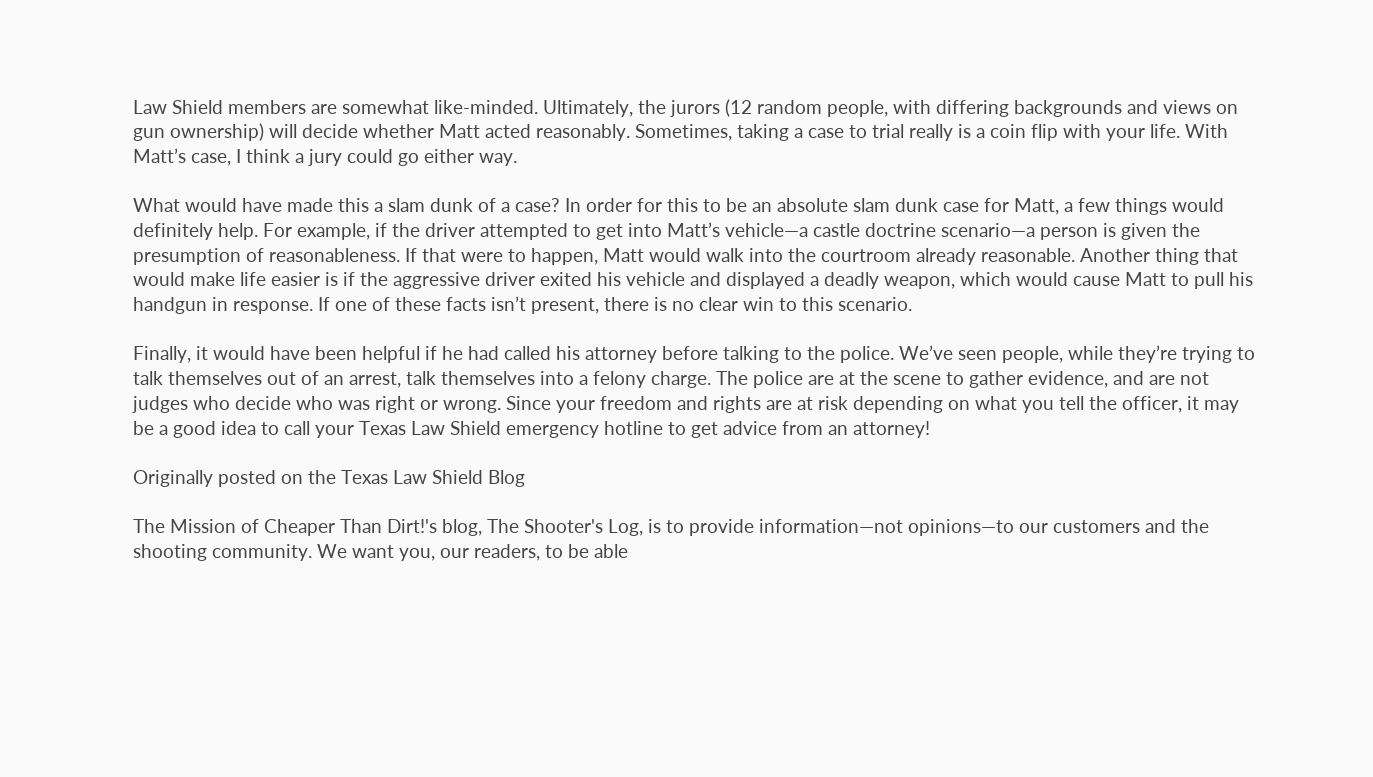Law Shield members are somewhat like-minded. Ultimately, the jurors (12 random people, with differing backgrounds and views on gun ownership) will decide whether Matt acted reasonably. Sometimes, taking a case to trial really is a coin flip with your life. With Matt’s case, I think a jury could go either way.

What would have made this a slam dunk of a case? In order for this to be an absolute slam dunk case for Matt, a few things would definitely help. For example, if the driver attempted to get into Matt’s vehicle—a castle doctrine scenario—a person is given the presumption of reasonableness. If that were to happen, Matt would walk into the courtroom already reasonable. Another thing that would make life easier is if the aggressive driver exited his vehicle and displayed a deadly weapon, which would cause Matt to pull his handgun in response. If one of these facts isn’t present, there is no clear win to this scenario.

Finally, it would have been helpful if he had called his attorney before talking to the police. We’ve seen people, while they’re trying to talk themselves out of an arrest, talk themselves into a felony charge. The police are at the scene to gather evidence, and are not judges who decide who was right or wrong. Since your freedom and rights are at risk depending on what you tell the officer, it may be a good idea to call your Texas Law Shield emergency hotline to get advice from an attorney!

Originally posted on the Texas Law Shield Blog

The Mission of Cheaper Than Dirt!'s blog, The Shooter's Log, is to provide information—not opinions—to our customers and the shooting community. We want you, our readers, to be able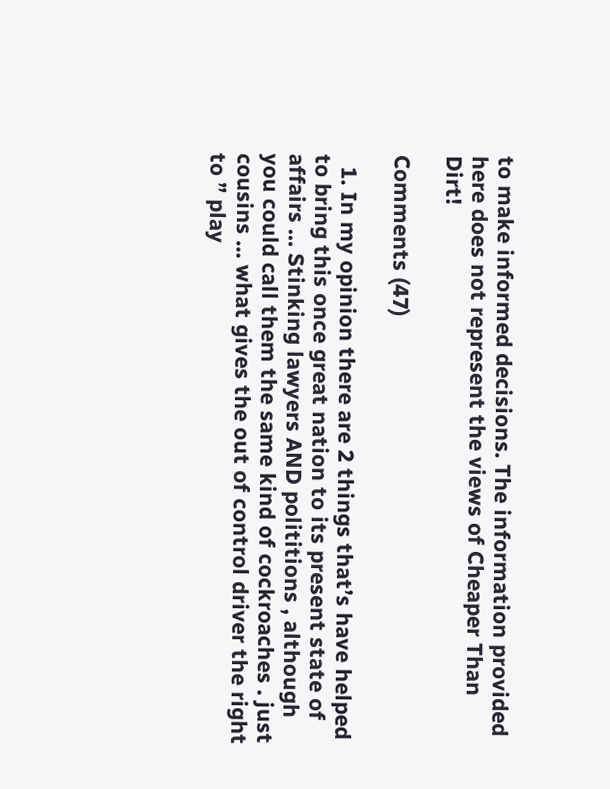to make informed decisions. The information provided here does not represent the views of Cheaper Than Dirt!

Comments (47)

  1. In my opinion there are 2 things that’s have helped to bring this once great nation to its present state of affairs … Stinking lawyers AND polititions , although you could call them the same kind of cockroaches . just cousins … what gives the out of control driver the right to ” play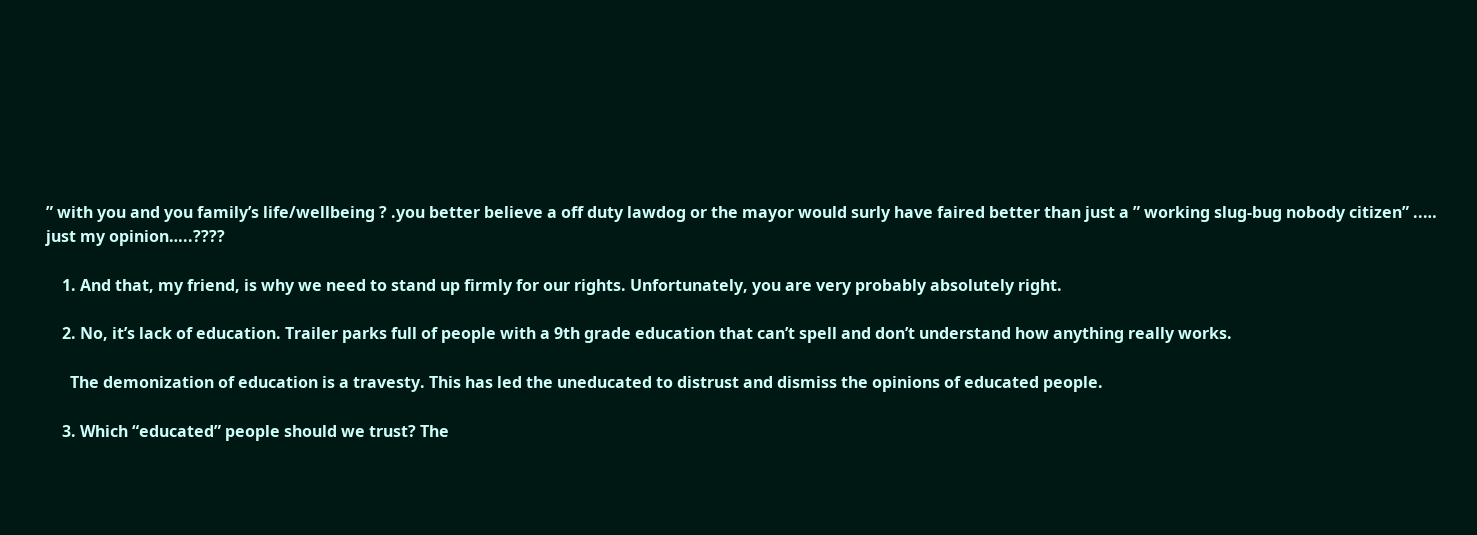” with you and you family’s life/wellbeing ? .you better believe a off duty lawdog or the mayor would surly have faired better than just a ” working slug-bug nobody citizen” ..… just my opinion…..????

    1. And that, my friend, is why we need to stand up firmly for our rights. Unfortunately, you are very probably absolutely right.

    2. No, it’s lack of education. Trailer parks full of people with a 9th grade education that can’t spell and don’t understand how anything really works.

      The demonization of education is a travesty. This has led the uneducated to distrust and dismiss the opinions of educated people.

    3. Which “educated” people should we trust? The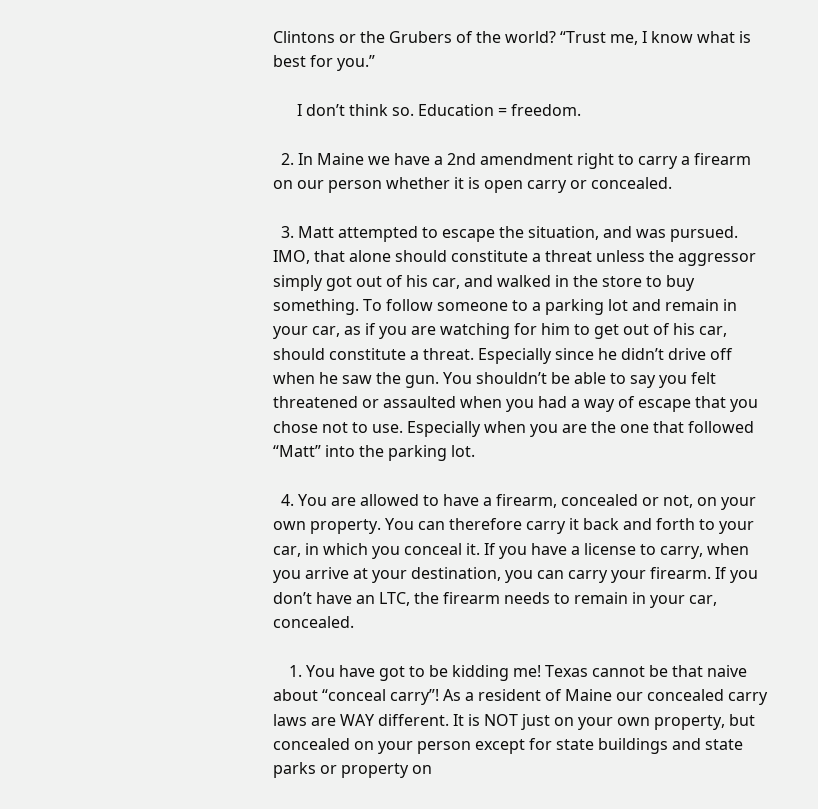Clintons or the Grubers of the world? “Trust me, I know what is best for you.”

      I don’t think so. Education = freedom.

  2. In Maine we have a 2nd amendment right to carry a firearm on our person whether it is open carry or concealed.

  3. Matt attempted to escape the situation, and was pursued. IMO, that alone should constitute a threat unless the aggressor simply got out of his car, and walked in the store to buy something. To follow someone to a parking lot and remain in your car, as if you are watching for him to get out of his car, should constitute a threat. Especially since he didn’t drive off when he saw the gun. You shouldn’t be able to say you felt threatened or assaulted when you had a way of escape that you chose not to use. Especially when you are the one that followed “Matt” into the parking lot.

  4. You are allowed to have a firearm, concealed or not, on your own property. You can therefore carry it back and forth to your car, in which you conceal it. If you have a license to carry, when you arrive at your destination, you can carry your firearm. If you don’t have an LTC, the firearm needs to remain in your car, concealed.

    1. You have got to be kidding me! Texas cannot be that naive about “conceal carry”! As a resident of Maine our concealed carry laws are WAY different. It is NOT just on your own property, but concealed on your person except for state buildings and state parks or property on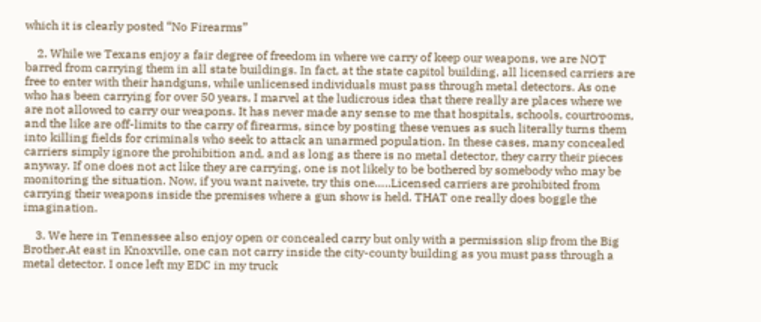which it is clearly posted “No Firearms”

    2. While we Texans enjoy a fair degree of freedom in where we carry of keep our weapons, we are NOT barred from carrying them in all state buildings. In fact, at the state capitol building, all licensed carriers are free to enter with their handguns, while unlicensed individuals must pass through metal detectors. As one who has been carrying for over 50 years, I marvel at the ludicrous idea that there really are places where we are not allowed to carry our weapons. It has never made any sense to me that hospitals, schools, courtrooms, and the like are off-limits to the carry of firearms, since by posting these venues as such literally turns them into killing fields for criminals who seek to attack an unarmed population. In these cases, many concealed carriers simply ignore the prohibition and, and as long as there is no metal detector, they carry their pieces anyway. If one does not act like they are carrying, one is not likely to be bothered by somebody who may be monitoring the situation. Now, if you want naivete, try this one…..Licensed carriers are prohibited from carrying their weapons inside the premises where a gun show is held. THAT one really does boggle the imagination.

    3. We here in Tennessee also enjoy open or concealed carry but only with a permission slip from the Big Brother.At east in Knoxville, one can not carry inside the city-county building as you must pass through a metal detector. I once left my EDC in my truck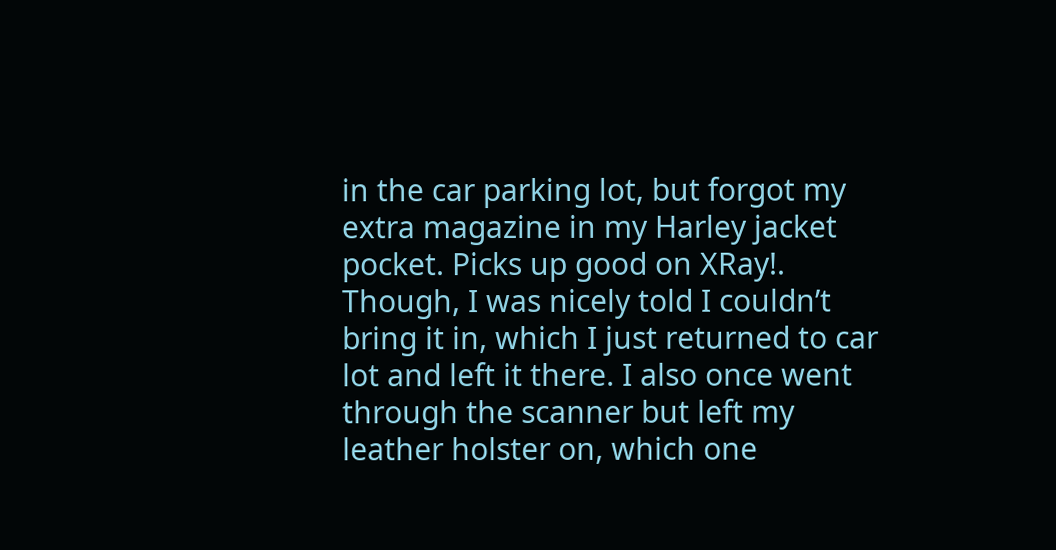in the car parking lot, but forgot my extra magazine in my Harley jacket pocket. Picks up good on XRay!. Though, I was nicely told I couldn’t bring it in, which I just returned to car lot and left it there. I also once went through the scanner but left my leather holster on, which one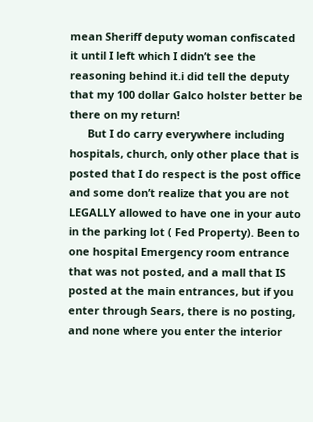mean Sheriff deputy woman confiscated it until I left which I didn’t see the reasoning behind it.i did tell the deputy that my 100 dollar Galco holster better be there on my return!
      But I do carry everywhere including hospitals, church, only other place that is posted that I do respect is the post office and some don’t realize that you are not LEGALLY allowed to have one in your auto in the parking lot ( Fed Property). Been to one hospital Emergency room entrance that was not posted, and a mall that IS posted at the main entrances, but if you enter through Sears, there is no posting, and none where you enter the interior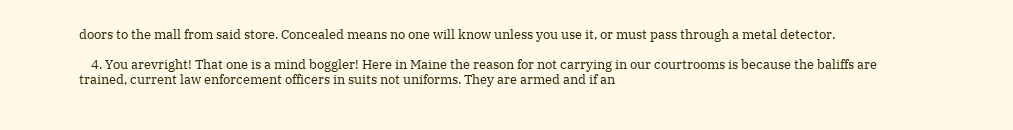doors to the mall from said store. Concealed means no one will know unless you use it, or must pass through a metal detector.

    4. You arevright! That one is a mind boggler! Here in Maine the reason for not carrying in our courtrooms is because the baliffs are trained, current law enforcement officers in suits not uniforms. They are armed and if an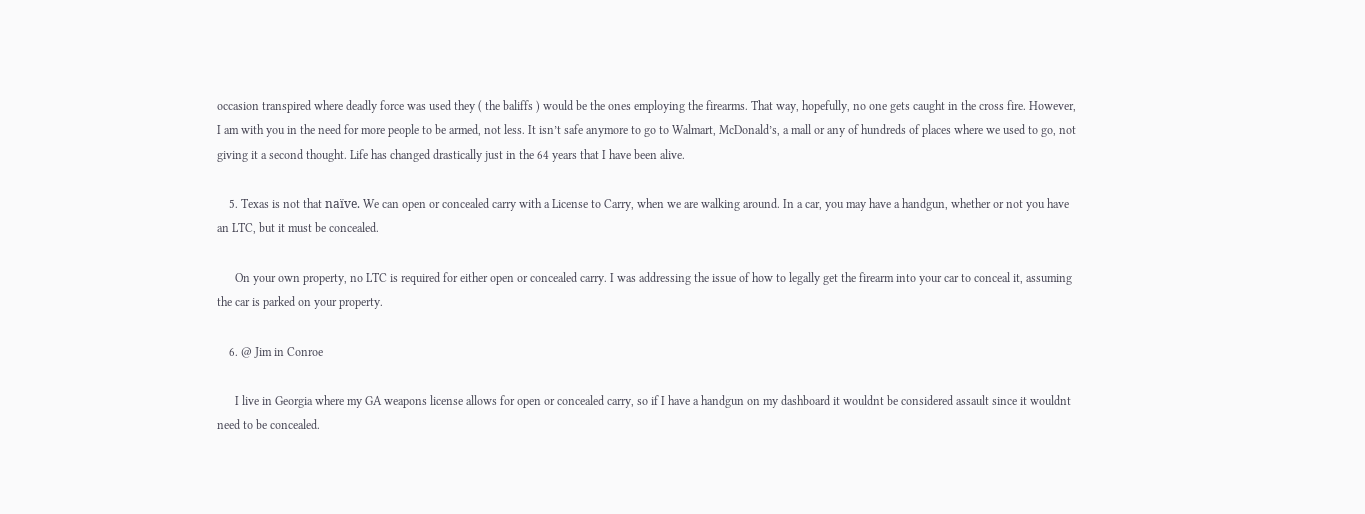occasion transpired where deadly force was used they ( the baliffs ) would be the ones employing the firearms. That way, hopefully, no one gets caught in the cross fire. However, I am with you in the need for more people to be armed, not less. It isn’t safe anymore to go to Walmart, McDonald’s, a mall or any of hundreds of places where we used to go, not giving it a second thought. Life has changed drastically just in the 64 years that I have been alive.

    5. Texas is not that naïve. We can open or concealed carry with a License to Carry, when we are walking around. In a car, you may have a handgun, whether or not you have an LTC, but it must be concealed.

      On your own property, no LTC is required for either open or concealed carry. I was addressing the issue of how to legally get the firearm into your car to conceal it, assuming the car is parked on your property.

    6. @ Jim in Conroe

      I live in Georgia where my GA weapons license allows for open or concealed carry, so if I have a handgun on my dashboard it wouldnt be considered assault since it wouldnt need to be concealed.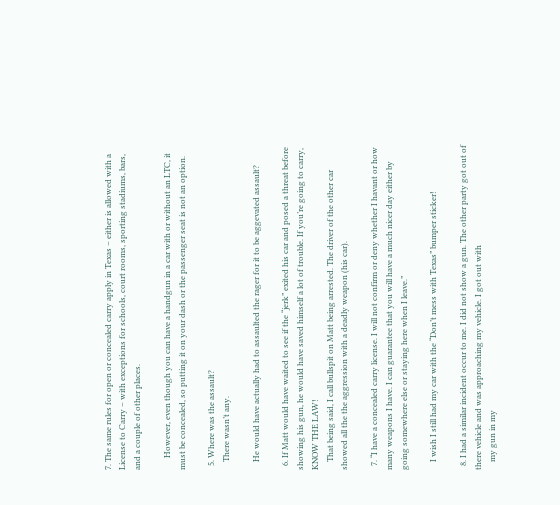7. The same rules for open or concealed carry apply in Texas – either is allowed with a License to Carry – with exceptions for schools, court rooms, sporting stadiums, bars, and a couple of other places.

      However, even though you can have a handgun in a car with or without an LTC, it must be concealed, so putting it on your dash or the passenger seat is not an option.

  5. Where was the assault?
    There wasn’t any.

    He would have actually had to assaulted the rager for it to be aggevated assault?

  6. If Matt would have waited to see if the “jerk” exited his car and posed a threat before showing his gun, he would have saved himself a lot of trouble. If you’re going to carry, KNOW THE LAW!
    That being said, I call bullspit on Matt being arrested. The driver of the other car showed all the the aggression with a deadly weapon (his car).

  7. “I have a concealed carry license. I will not confirm or deny whether I havant or how many weapons I have. I can guarantee that you will have a much nicer day either by going somewhere else or staying here when I leave.”

    I wish I still had my car with the “Don’t mess with Texas” bumper sticker!

  8. I had a similar incident occur to me. I did not show a gun. The other party got out of there vehicle and was approaching my vehicle. I got out with
    my gun in my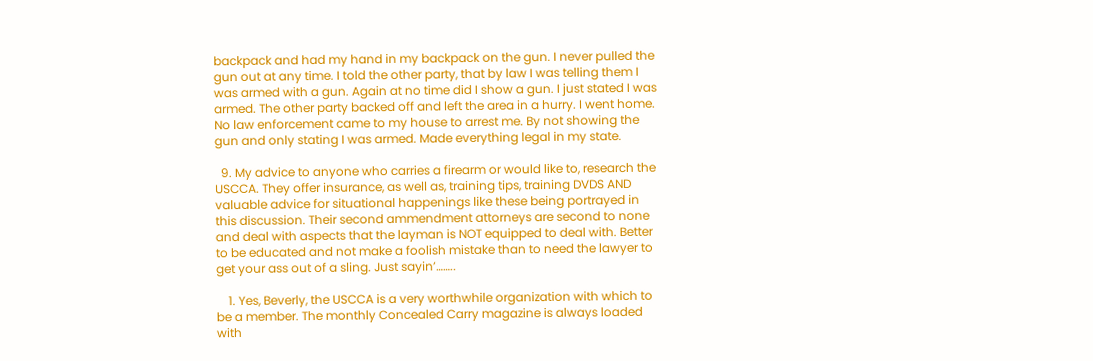backpack and had my hand in my backpack on the gun. I never pulled the gun out at any time. I told the other party, that by law I was telling them I was armed with a gun. Again at no time did I show a gun. I just stated I was armed. The other party backed off and left the area in a hurry. I went home. No law enforcement came to my house to arrest me. By not showing the gun and only stating I was armed. Made everything legal in my state.

  9. My advice to anyone who carries a firearm or would like to, research the USCCA. They offer insurance, as well as, training tips, training DVDS AND valuable advice for situational happenings like these being portrayed in this discussion. Their second ammendment attorneys are second to none and deal with aspects that the layman is NOT equipped to deal with. Better to be educated and not make a foolish mistake than to need the lawyer to get your ass out of a sling. Just sayin’……..

    1. Yes, Beverly, the USCCA is a very worthwhile organization with which to be a member. The monthly Concealed Carry magazine is always loaded with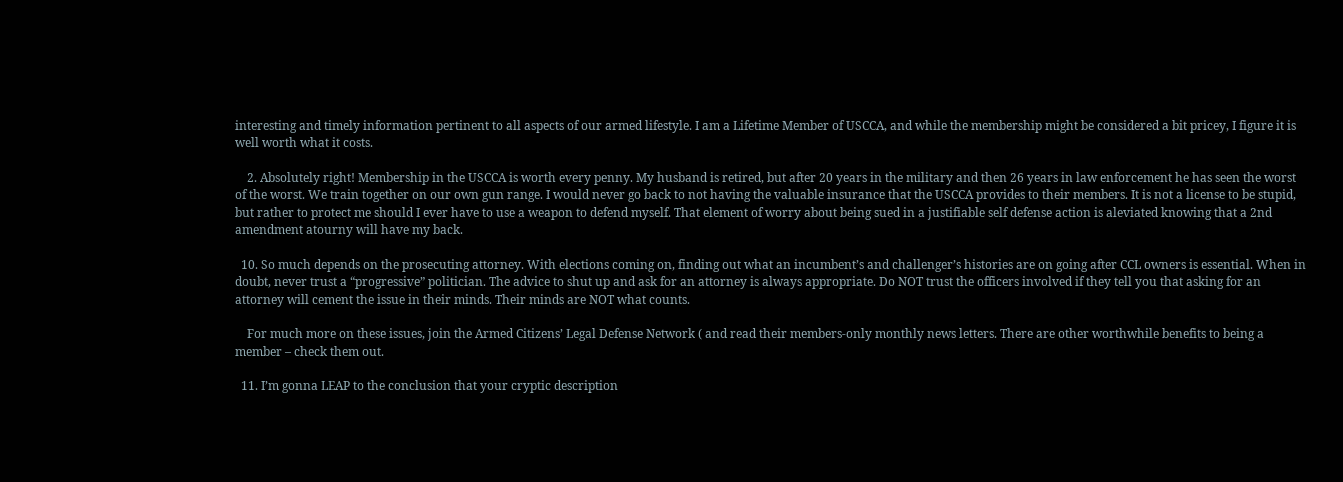interesting and timely information pertinent to all aspects of our armed lifestyle. I am a Lifetime Member of USCCA, and while the membership might be considered a bit pricey, I figure it is well worth what it costs.

    2. Absolutely right! Membership in the USCCA is worth every penny. My husband is retired, but after 20 years in the military and then 26 years in law enforcement he has seen the worst of the worst. We train together on our own gun range. I would never go back to not having the valuable insurance that the USCCA provides to their members. It is not a license to be stupid, but rather to protect me should I ever have to use a weapon to defend myself. That element of worry about being sued in a justifiable self defense action is aleviated knowing that a 2nd amendment atourny will have my back.

  10. So much depends on the prosecuting attorney. With elections coming on, finding out what an incumbent’s and challenger’s histories are on going after CCL owners is essential. When in doubt, never trust a “progressive” politician. The advice to shut up and ask for an attorney is always appropriate. Do NOT trust the officers involved if they tell you that asking for an attorney will cement the issue in their minds. Their minds are NOT what counts.

    For much more on these issues, join the Armed Citizens’ Legal Defense Network ( and read their members-only monthly news letters. There are other worthwhile benefits to being a member – check them out.

  11. I’m gonna LEAP to the conclusion that your cryptic description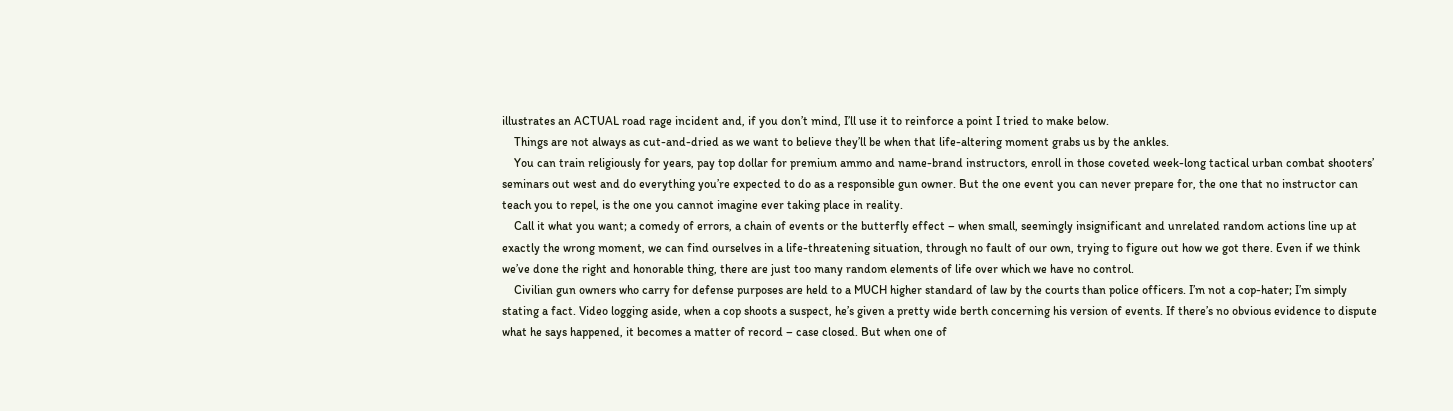illustrates an ACTUAL road rage incident and, if you don’t mind, I’ll use it to reinforce a point I tried to make below.
    Things are not always as cut-and-dried as we want to believe they’ll be when that life-altering moment grabs us by the ankles.
    You can train religiously for years, pay top dollar for premium ammo and name-brand instructors, enroll in those coveted week-long tactical urban combat shooters’ seminars out west and do everything you’re expected to do as a responsible gun owner. But the one event you can never prepare for, the one that no instructor can teach you to repel, is the one you cannot imagine ever taking place in reality.
    Call it what you want; a comedy of errors, a chain of events or the butterfly effect – when small, seemingly insignificant and unrelated random actions line up at exactly the wrong moment, we can find ourselves in a life-threatening situation, through no fault of our own, trying to figure out how we got there. Even if we think we’ve done the right and honorable thing, there are just too many random elements of life over which we have no control.
    Civilian gun owners who carry for defense purposes are held to a MUCH higher standard of law by the courts than police officers. I’m not a cop-hater; I’m simply stating a fact. Video logging aside, when a cop shoots a suspect, he’s given a pretty wide berth concerning his version of events. If there’s no obvious evidence to dispute what he says happened, it becomes a matter of record – case closed. But when one of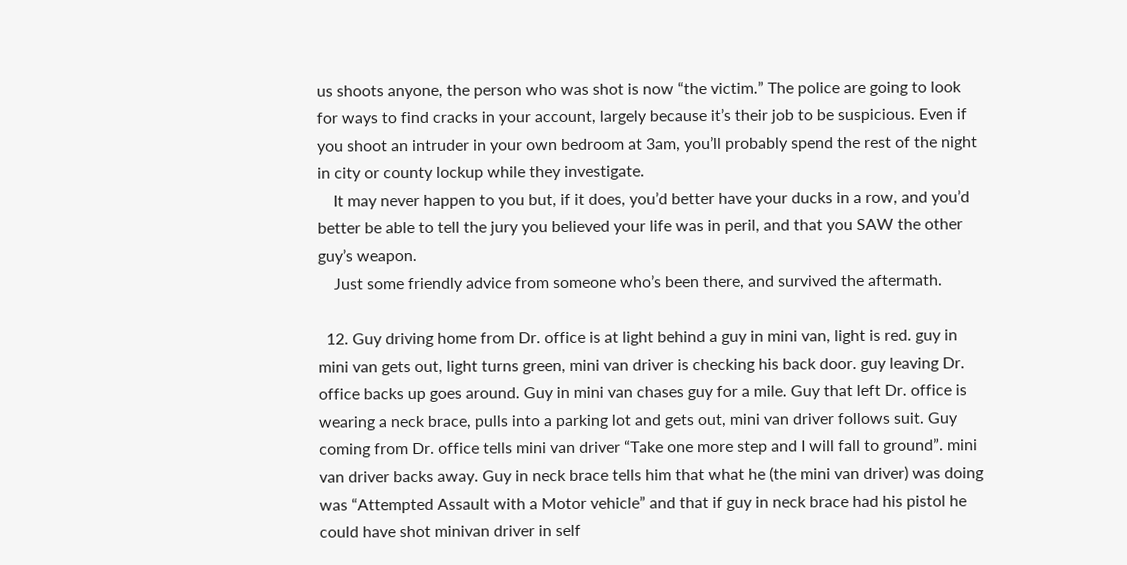us shoots anyone, the person who was shot is now “the victim.” The police are going to look for ways to find cracks in your account, largely because it’s their job to be suspicious. Even if you shoot an intruder in your own bedroom at 3am, you’ll probably spend the rest of the night in city or county lockup while they investigate.
    It may never happen to you but, if it does, you’d better have your ducks in a row, and you’d better be able to tell the jury you believed your life was in peril, and that you SAW the other guy’s weapon.
    Just some friendly advice from someone who’s been there, and survived the aftermath.

  12. Guy driving home from Dr. office is at light behind a guy in mini van, light is red. guy in mini van gets out, light turns green, mini van driver is checking his back door. guy leaving Dr. office backs up goes around. Guy in mini van chases guy for a mile. Guy that left Dr. office is wearing a neck brace, pulls into a parking lot and gets out, mini van driver follows suit. Guy coming from Dr. office tells mini van driver “Take one more step and I will fall to ground”. mini van driver backs away. Guy in neck brace tells him that what he (the mini van driver) was doing was “Attempted Assault with a Motor vehicle” and that if guy in neck brace had his pistol he could have shot minivan driver in self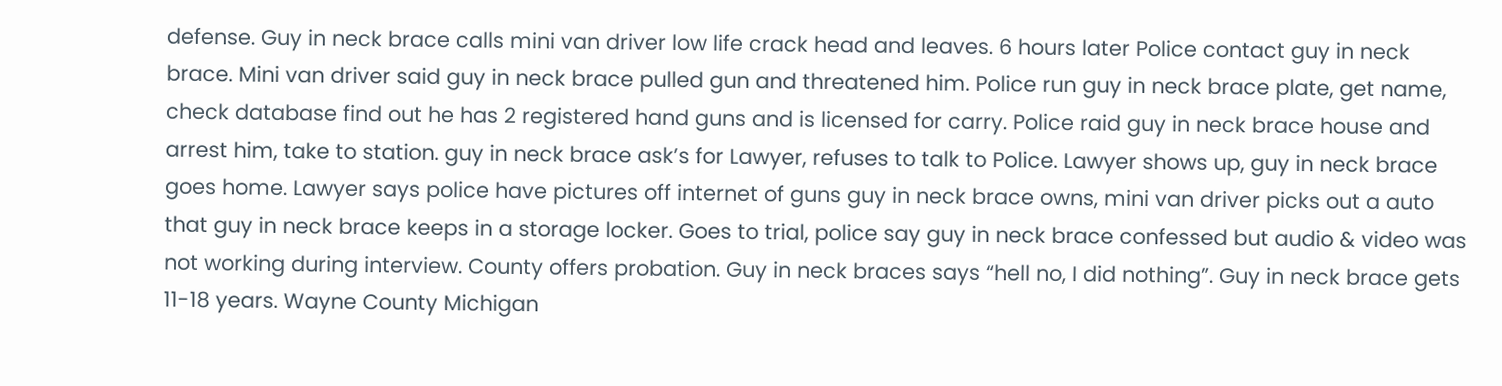defense. Guy in neck brace calls mini van driver low life crack head and leaves. 6 hours later Police contact guy in neck brace. Mini van driver said guy in neck brace pulled gun and threatened him. Police run guy in neck brace plate, get name, check database find out he has 2 registered hand guns and is licensed for carry. Police raid guy in neck brace house and arrest him, take to station. guy in neck brace ask’s for Lawyer, refuses to talk to Police. Lawyer shows up, guy in neck brace goes home. Lawyer says police have pictures off internet of guns guy in neck brace owns, mini van driver picks out a auto that guy in neck brace keeps in a storage locker. Goes to trial, police say guy in neck brace confessed but audio & video was not working during interview. County offers probation. Guy in neck braces says “hell no, I did nothing”. Guy in neck brace gets 11-18 years. Wayne County Michigan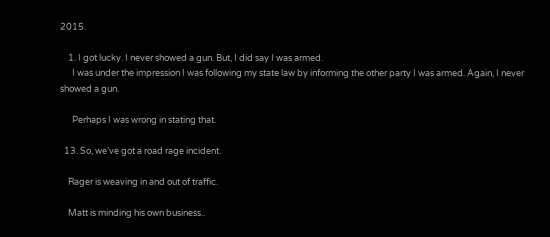2015.

    1. I got lucky. I never showed a gun. But, I did say I was armed.
      I was under the impression I was following my state law by informing the other party I was armed. Again, I never showed a gun.

      Perhaps I was wrong in stating that.

  13. So, we’ve got a road rage incident.

    Rager is weaving in and out of traffic.

    Matt is minding his own business..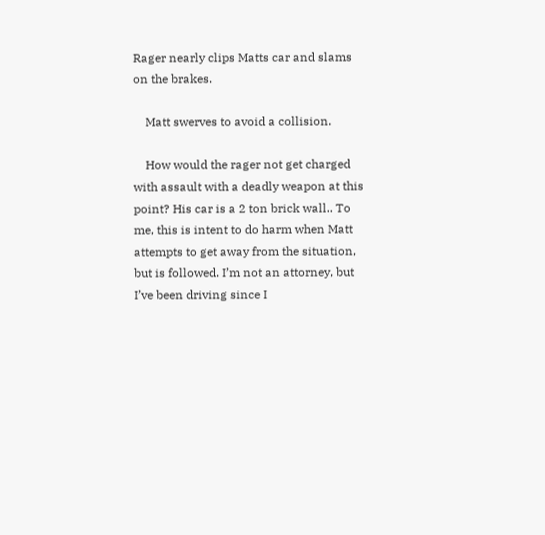Rager nearly clips Matts car and slams on the brakes.

    Matt swerves to avoid a collision.

    How would the rager not get charged with assault with a deadly weapon at this point? His car is a 2 ton brick wall.. To me, this is intent to do harm when Matt attempts to get away from the situation, but is followed. I’m not an attorney, but I’ve been driving since I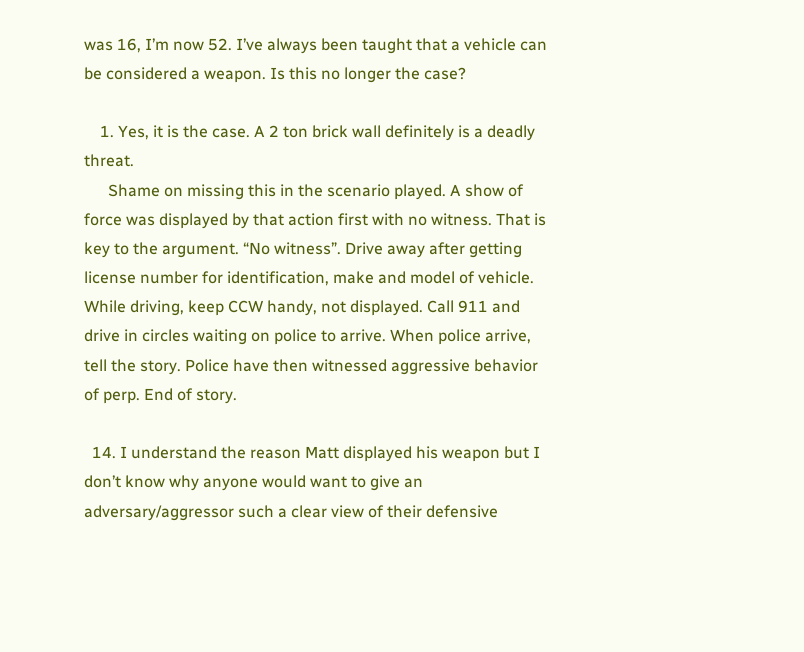was 16, I’m now 52. I’ve always been taught that a vehicle can be considered a weapon. Is this no longer the case?

    1. Yes, it is the case. A 2 ton brick wall definitely is a deadly threat.
      Shame on missing this in the scenario played. A show of force was displayed by that action first with no witness. That is key to the argument. “No witness”. Drive away after getting license number for identification, make and model of vehicle. While driving, keep CCW handy, not displayed. Call 911 and drive in circles waiting on police to arrive. When police arrive, tell the story. Police have then witnessed aggressive behavior of perp. End of story.

  14. I understand the reason Matt displayed his weapon but I don’t know why anyone would want to give an adversary/aggressor such a clear view of their defensive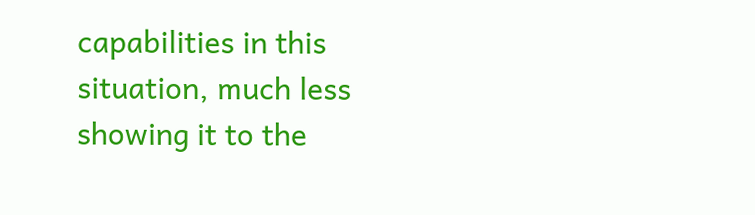capabilities in this situation, much less showing it to the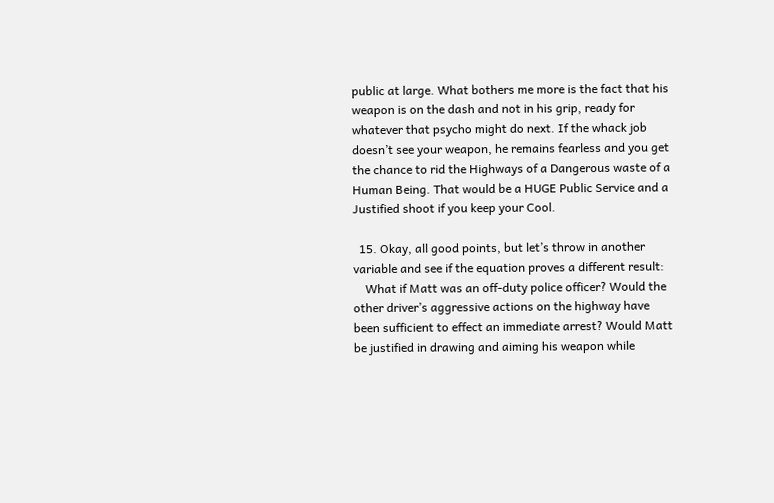public at large. What bothers me more is the fact that his weapon is on the dash and not in his grip, ready for whatever that psycho might do next. If the whack job doesn’t see your weapon, he remains fearless and you get the chance to rid the Highways of a Dangerous waste of a Human Being. That would be a HUGE Public Service and a Justified shoot if you keep your Cool.

  15. Okay, all good points, but let’s throw in another variable and see if the equation proves a different result:
    What if Matt was an off-duty police officer? Would the other driver’s aggressive actions on the highway have been sufficient to effect an immediate arrest? Would Matt be justified in drawing and aiming his weapon while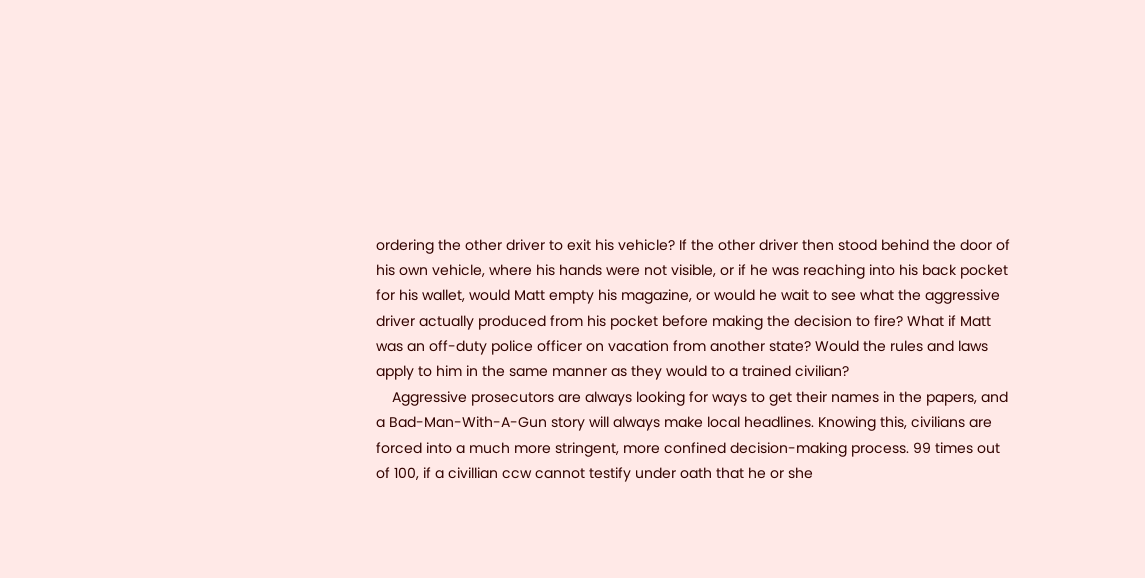ordering the other driver to exit his vehicle? If the other driver then stood behind the door of his own vehicle, where his hands were not visible, or if he was reaching into his back pocket for his wallet, would Matt empty his magazine, or would he wait to see what the aggressive driver actually produced from his pocket before making the decision to fire? What if Matt was an off-duty police officer on vacation from another state? Would the rules and laws apply to him in the same manner as they would to a trained civilian?
    Aggressive prosecutors are always looking for ways to get their names in the papers, and a Bad-Man-With-A-Gun story will always make local headlines. Knowing this, civilians are forced into a much more stringent, more confined decision-making process. 99 times out of 100, if a civillian ccw cannot testify under oath that he or she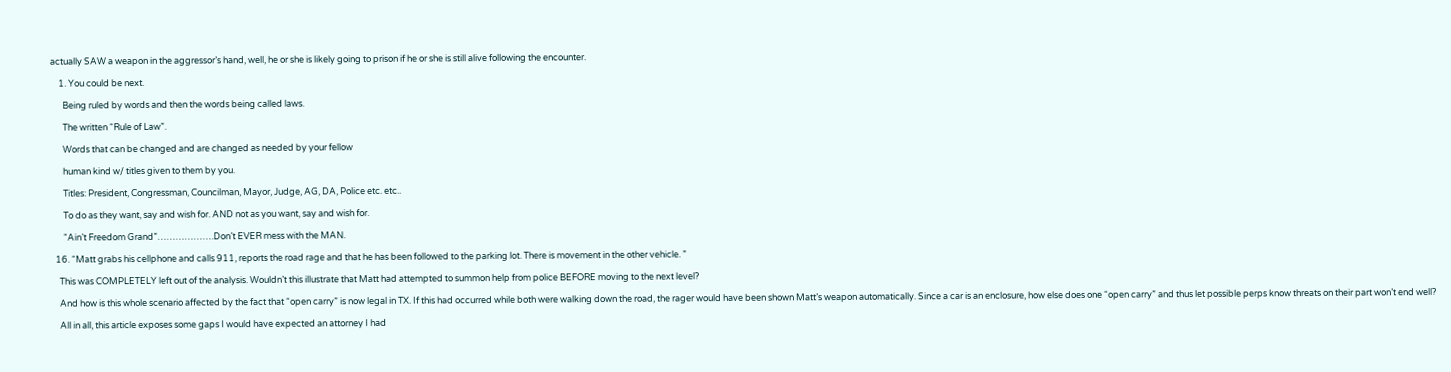actually SAW a weapon in the aggressor’s hand, well, he or she is likely going to prison if he or she is still alive following the encounter.

    1. You could be next.

      Being ruled by words and then the words being called laws.

      The written “Rule of Law”.

      Words that can be changed and are changed as needed by your fellow

      human kind w/ titles given to them by you.

      Titles: President, Congressman, Councilman, Mayor, Judge, AG, DA, Police etc. etc..

      To do as they want, say and wish for. AND not as you want, say and wish for.

      “Ain’t Freedom Grand”……………….Don’t EVER mess with the MAN.

  16. “Matt grabs his cellphone and calls 911, reports the road rage and that he has been followed to the parking lot. There is movement in the other vehicle. ”

    This was COMPLETELY left out of the analysis. Wouldn’t this illustrate that Matt had attempted to summon help from police BEFORE moving to the next level?

    And how is this whole scenario affected by the fact that “open carry” is now legal in TX. If this had occurred while both were walking down the road, the rager would have been shown Matt’s weapon automatically. Since a car is an enclosure, how else does one “open carry” and thus let possible perps know threats on their part won’t end well?

    All in all, this article exposes some gaps I would have expected an attorney I had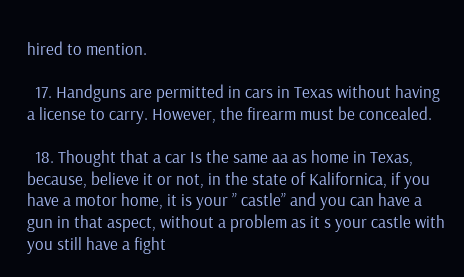hired to mention.

  17. Handguns are permitted in cars in Texas without having a license to carry. However, the firearm must be concealed.

  18. Thought that a car Is the same aa as home in Texas, because, believe it or not, in the state of Kalifornica, if you have a motor home, it is your ” castle” and you can have a gun in that aspect, without a problem as it s your castle with you still have a fight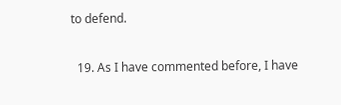to defend.

  19. As I have commented before, I have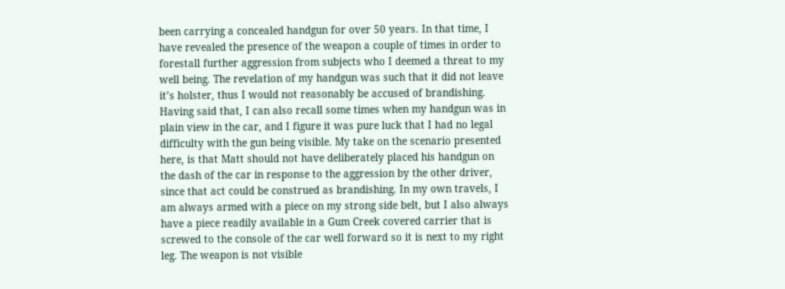been carrying a concealed handgun for over 50 years. In that time, I have revealed the presence of the weapon a couple of times in order to forestall further aggression from subjects who I deemed a threat to my well being. The revelation of my handgun was such that it did not leave it’s holster, thus I would not reasonably be accused of brandishing. Having said that, I can also recall some times when my handgun was in plain view in the car, and I figure it was pure luck that I had no legal difficulty with the gun being visible. My take on the scenario presented here, is that Matt should not have deliberately placed his handgun on the dash of the car in response to the aggression by the other driver, since that act could be construed as brandishing. In my own travels, I am always armed with a piece on my strong side belt, but I also always have a piece readily available in a Gum Creek covered carrier that is screwed to the console of the car well forward so it is next to my right leg. The weapon is not visible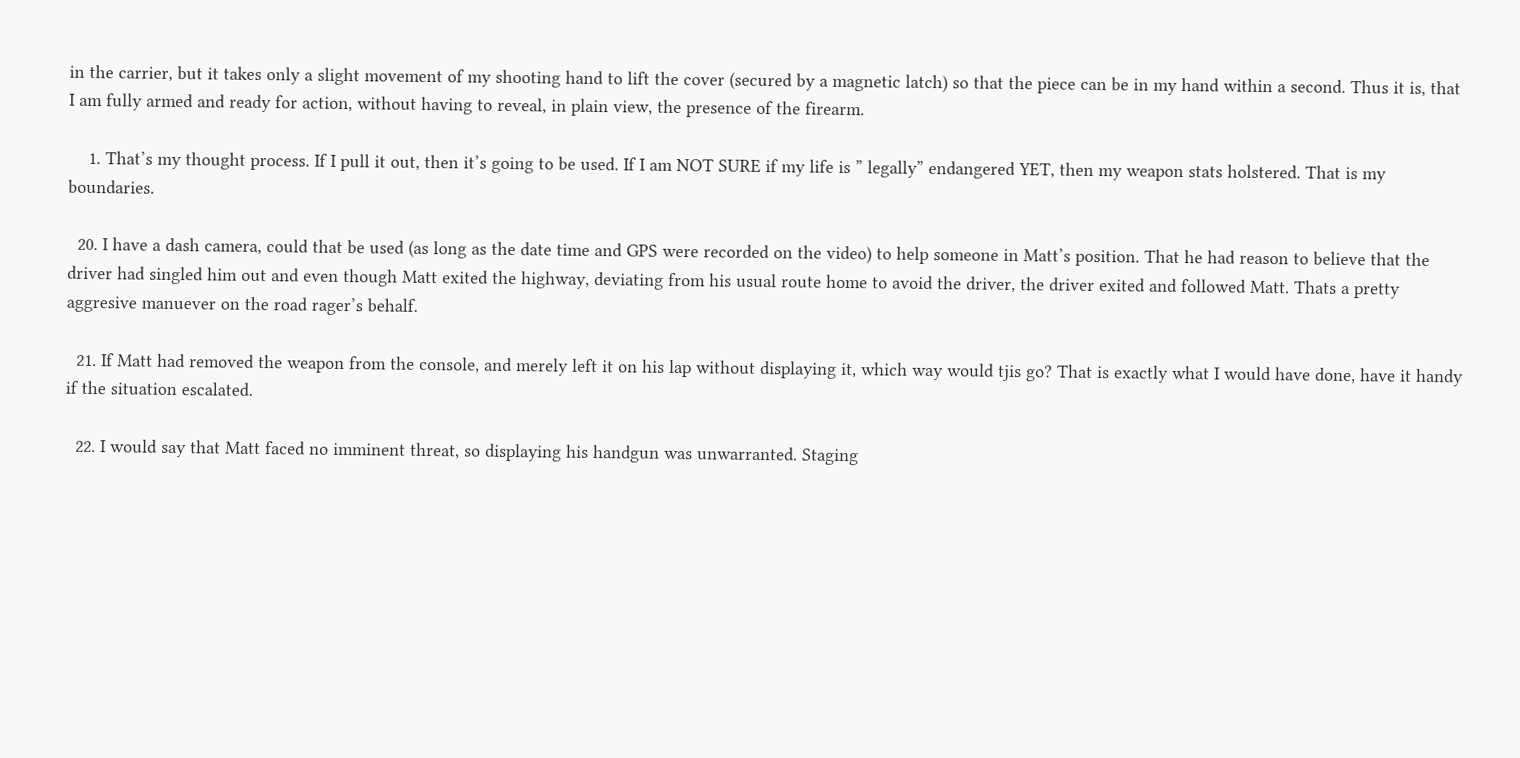in the carrier, but it takes only a slight movement of my shooting hand to lift the cover (secured by a magnetic latch) so that the piece can be in my hand within a second. Thus it is, that I am fully armed and ready for action, without having to reveal, in plain view, the presence of the firearm.

    1. That’s my thought process. If I pull it out, then it’s going to be used. If I am NOT SURE if my life is ” legally” endangered YET, then my weapon stats holstered. That is my boundaries.

  20. I have a dash camera, could that be used (as long as the date time and GPS were recorded on the video) to help someone in Matt’s position. That he had reason to believe that the driver had singled him out and even though Matt exited the highway, deviating from his usual route home to avoid the driver, the driver exited and followed Matt. Thats a pretty aggresive manuever on the road rager’s behalf.

  21. If Matt had removed the weapon from the console, and merely left it on his lap without displaying it, which way would tjis go? That is exactly what I would have done, have it handy if the situation escalated.

  22. I would say that Matt faced no imminent threat, so displaying his handgun was unwarranted. Staging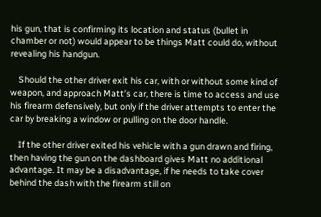his gun, that is confirming its location and status (bullet in chamber or not) would appear to be things Matt could do, without revealing his handgun.

    Should the other driver exit his car, with or without some kind of weapon, and approach Matt’s car, there is time to access and use his firearm defensively, but only if the driver attempts to enter the car by breaking a window or pulling on the door handle.

    If the other driver exited his vehicle with a gun drawn and firing, then having the gun on the dashboard gives Matt no additional advantage. It may be a disadvantage, if he needs to take cover behind the dash with the firearm still on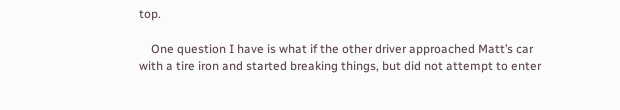top.

    One question I have is what if the other driver approached Matt’s car with a tire iron and started breaking things, but did not attempt to enter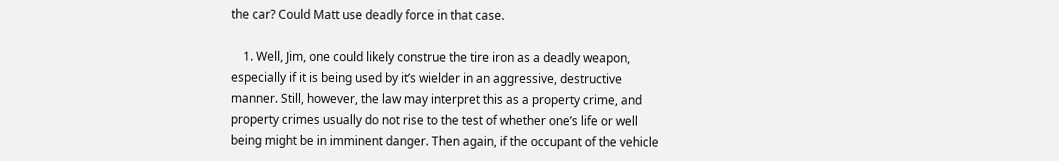the car? Could Matt use deadly force in that case.

    1. Well, Jim, one could likely construe the tire iron as a deadly weapon, especially if it is being used by it’s wielder in an aggressive, destructive manner. Still, however, the law may interpret this as a property crime, and property crimes usually do not rise to the test of whether one’s life or well being might be in imminent danger. Then again, if the occupant of the vehicle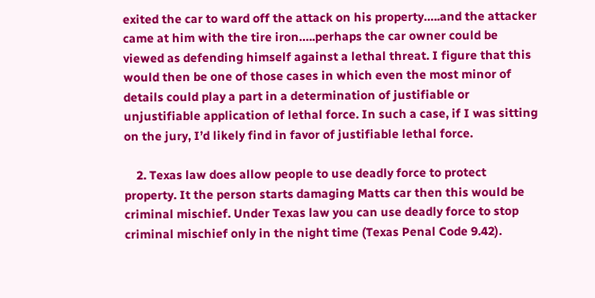exited the car to ward off the attack on his property…..and the attacker came at him with the tire iron…..perhaps the car owner could be viewed as defending himself against a lethal threat. I figure that this would then be one of those cases in which even the most minor of details could play a part in a determination of justifiable or unjustifiable application of lethal force. In such a case, if I was sitting on the jury, I’d likely find in favor of justifiable lethal force.

    2. Texas law does allow people to use deadly force to protect property. It the person starts damaging Matts car then this would be criminal mischief. Under Texas law you can use deadly force to stop criminal mischief only in the night time (Texas Penal Code 9.42).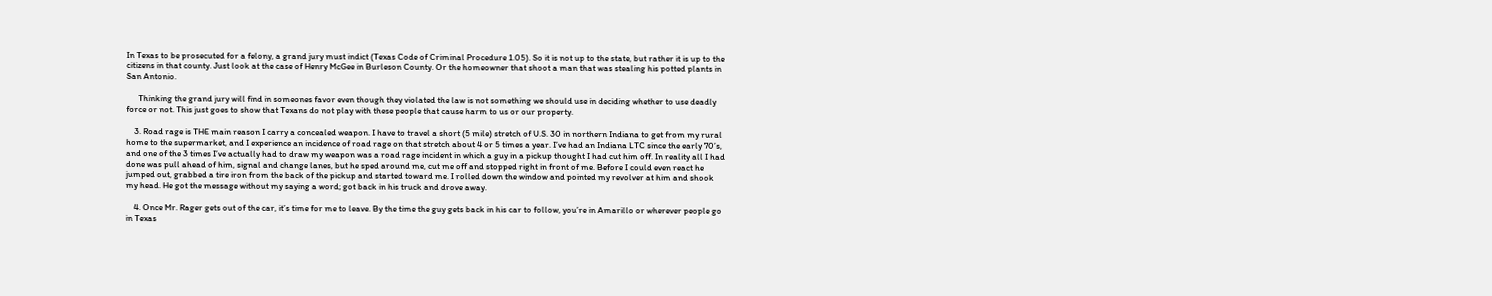In Texas to be prosecuted for a felony, a grand jury must indict (Texas Code of Criminal Procedure 1.05). So it is not up to the state, but rather it is up to the citizens in that county. Just look at the case of Henry McGee in Burleson County. Or the homeowner that shoot a man that was stealing his potted plants in San Antonio.

      Thinking the grand jury will find in someones favor even though they violated the law is not something we should use in deciding whether to use deadly force or not. This just goes to show that Texans do not play with these people that cause harm to us or our property.

    3. Road rage is THE main reason I carry a concealed weapon. I have to travel a short (5 mile) stretch of U.S. 30 in northern Indiana to get from my rural home to the supermarket, and I experience an incidence of road rage on that stretch about 4 or 5 times a year. I’ve had an Indiana LTC since the early 70’s, and one of the 3 times I’ve actually had to draw my weapon was a road rage incident in which a guy in a pickup thought I had cut him off. In reality all I had done was pull ahead of him, signal and change lanes, but he sped around me, cut me off and stopped right in front of me. Before I could even react he jumped out, grabbed a tire iron from the back of the pickup and started toward me. I rolled down the window and pointed my revolver at him and shook my head. He got the message without my saying a word; got back in his truck and drove away.

    4. Once Mr. Rager gets out of the car, it’s time for me to leave. By the time the guy gets back in his car to follow, you’re in Amarillo or wherever people go in Texas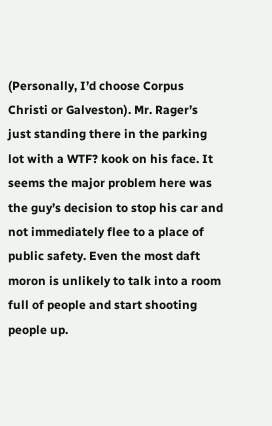(Personally, I’d choose Corpus Christi or Galveston). Mr. Rager’s just standing there in the parking lot with a WTF? kook on his face. It seems the major problem here was the guy’s decision to stop his car and not immediately flee to a place of public safety. Even the most daft moron is unlikely to talk into a room full of people and start shooting people up.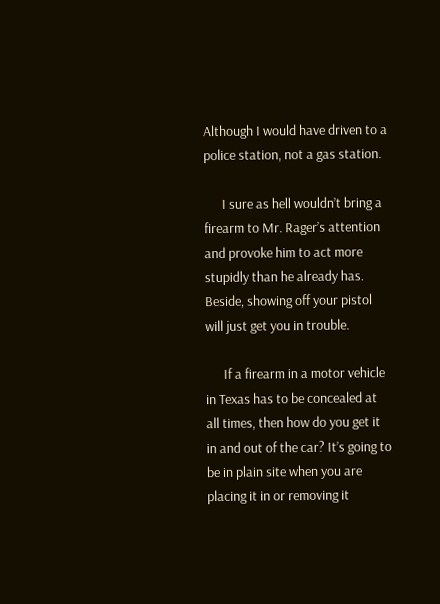Although I would have driven to a police station, not a gas station.

      I sure as hell wouldn’t bring a firearm to Mr. Rager’s attention and provoke him to act more stupidly than he already has. Beside, showing off your pistol will just get you in trouble.

      If a firearm in a motor vehicle in Texas has to be concealed at all times, then how do you get it in and out of the car? It’s going to be in plain site when you are placing it in or removing it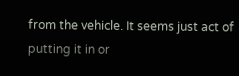from the vehicle. It seems just act of putting it in or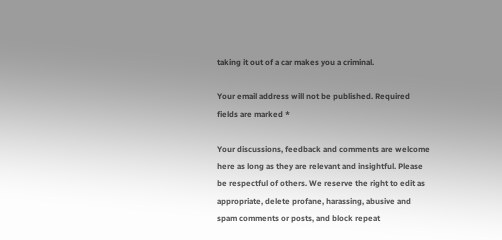taking it out of a car makes you a criminal.

Your email address will not be published. Required fields are marked *

Your discussions, feedback and comments are welcome here as long as they are relevant and insightful. Please be respectful of others. We reserve the right to edit as appropriate, delete profane, harassing, abusive and spam comments or posts, and block repeat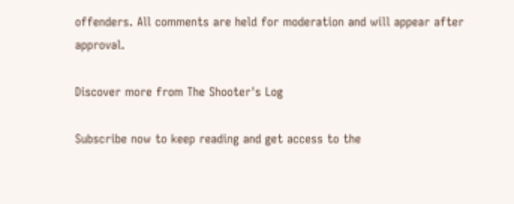offenders. All comments are held for moderation and will appear after approval.

Discover more from The Shooter's Log

Subscribe now to keep reading and get access to the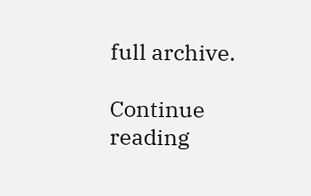full archive.

Continue reading